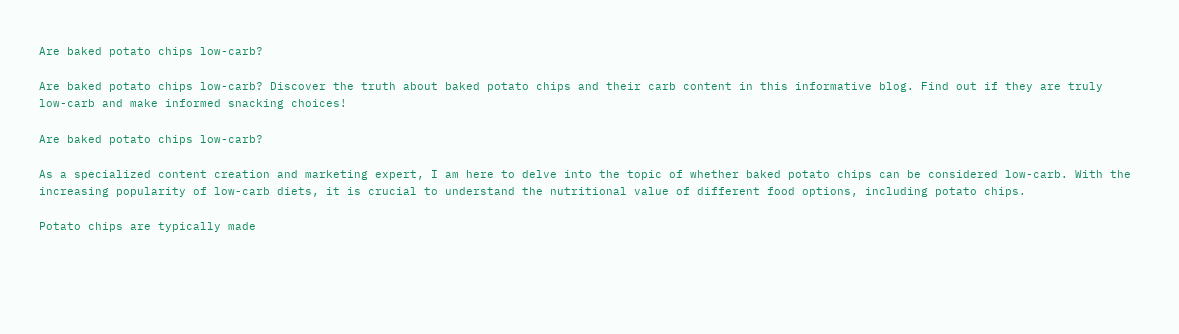Are baked potato chips low-carb?

Are baked potato chips low-carb? Discover the truth about baked potato chips and their carb content in this informative blog. Find out if they are truly low-carb and make informed snacking choices!

Are baked potato chips low-carb?

As a specialized content creation and marketing expert, I am here to delve into the topic of whether baked potato chips can be considered low-carb. With the increasing popularity of low-carb diets, it is crucial to understand the nutritional value of different food options, including potato chips.

Potato chips are typically made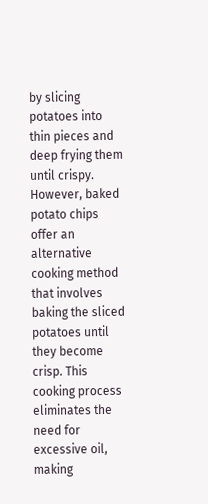by slicing potatoes into thin pieces and deep frying them until crispy. However, baked potato chips offer an alternative cooking method that involves baking the sliced potatoes until they become crisp. This cooking process eliminates the need for excessive oil, making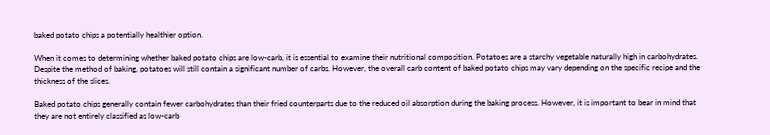baked potato chips a potentially healthier option.

When it comes to determining whether baked potato chips are low-carb, it is essential to examine their nutritional composition. Potatoes are a starchy vegetable naturally high in carbohydrates. Despite the method of baking, potatoes will still contain a significant number of carbs. However, the overall carb content of baked potato chips may vary depending on the specific recipe and the thickness of the slices.

Baked potato chips generally contain fewer carbohydrates than their fried counterparts due to the reduced oil absorption during the baking process. However, it is important to bear in mind that they are not entirely classified as low-carb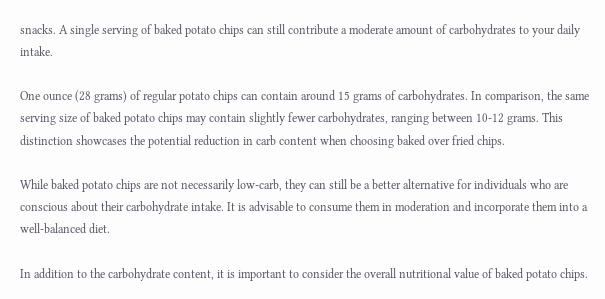snacks. A single serving of baked potato chips can still contribute a moderate amount of carbohydrates to your daily intake.

One ounce (28 grams) of regular potato chips can contain around 15 grams of carbohydrates. In comparison, the same serving size of baked potato chips may contain slightly fewer carbohydrates, ranging between 10-12 grams. This distinction showcases the potential reduction in carb content when choosing baked over fried chips.

While baked potato chips are not necessarily low-carb, they can still be a better alternative for individuals who are conscious about their carbohydrate intake. It is advisable to consume them in moderation and incorporate them into a well-balanced diet.

In addition to the carbohydrate content, it is important to consider the overall nutritional value of baked potato chips.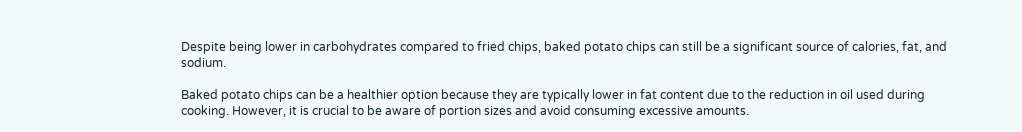Despite being lower in carbohydrates compared to fried chips, baked potato chips can still be a significant source of calories, fat, and sodium.

Baked potato chips can be a healthier option because they are typically lower in fat content due to the reduction in oil used during cooking. However, it is crucial to be aware of portion sizes and avoid consuming excessive amounts.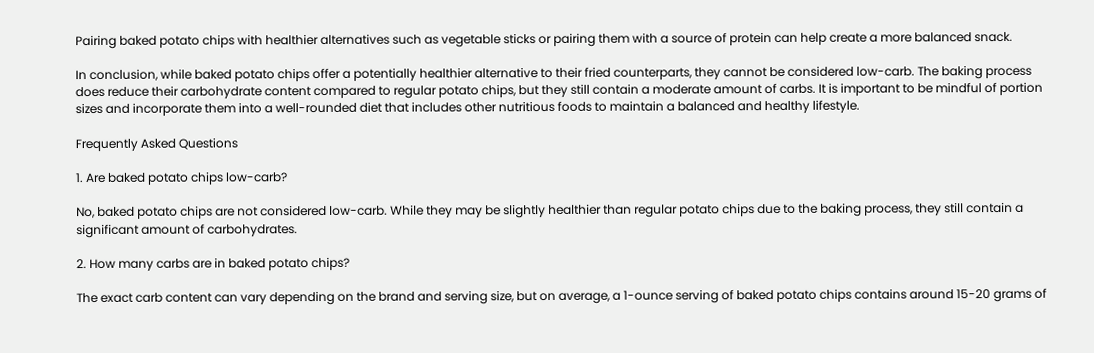Pairing baked potato chips with healthier alternatives such as vegetable sticks or pairing them with a source of protein can help create a more balanced snack.

In conclusion, while baked potato chips offer a potentially healthier alternative to their fried counterparts, they cannot be considered low-carb. The baking process does reduce their carbohydrate content compared to regular potato chips, but they still contain a moderate amount of carbs. It is important to be mindful of portion sizes and incorporate them into a well-rounded diet that includes other nutritious foods to maintain a balanced and healthy lifestyle.

Frequently Asked Questions

1. Are baked potato chips low-carb?

No, baked potato chips are not considered low-carb. While they may be slightly healthier than regular potato chips due to the baking process, they still contain a significant amount of carbohydrates.

2. How many carbs are in baked potato chips?

The exact carb content can vary depending on the brand and serving size, but on average, a 1-ounce serving of baked potato chips contains around 15-20 grams of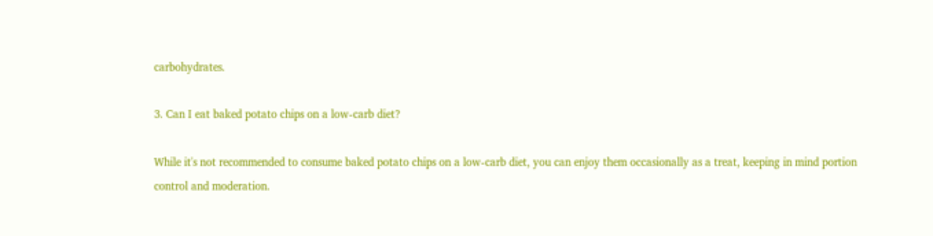carbohydrates.

3. Can I eat baked potato chips on a low-carb diet?

While it's not recommended to consume baked potato chips on a low-carb diet, you can enjoy them occasionally as a treat, keeping in mind portion control and moderation.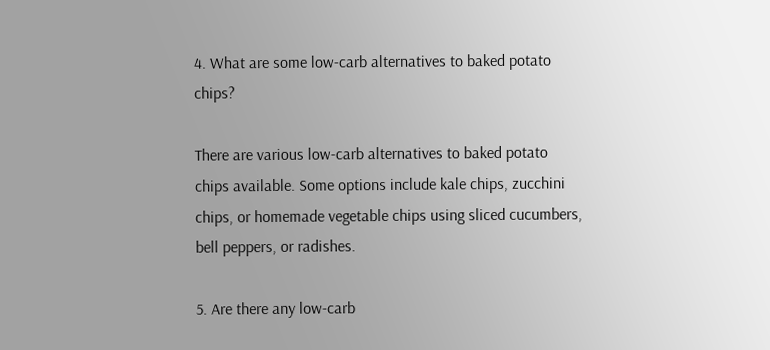4. What are some low-carb alternatives to baked potato chips?

There are various low-carb alternatives to baked potato chips available. Some options include kale chips, zucchini chips, or homemade vegetable chips using sliced cucumbers, bell peppers, or radishes.

5. Are there any low-carb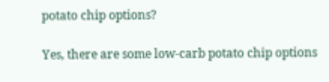potato chip options?

Yes, there are some low-carb potato chip options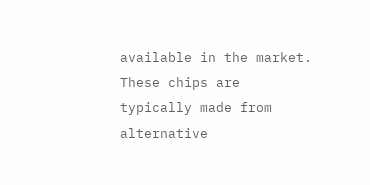available in the market. These chips are typically made from alternative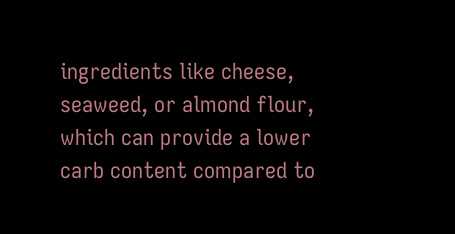ingredients like cheese, seaweed, or almond flour, which can provide a lower carb content compared to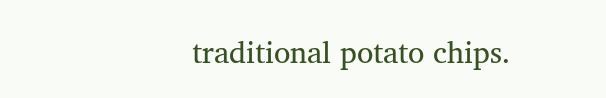traditional potato chips.